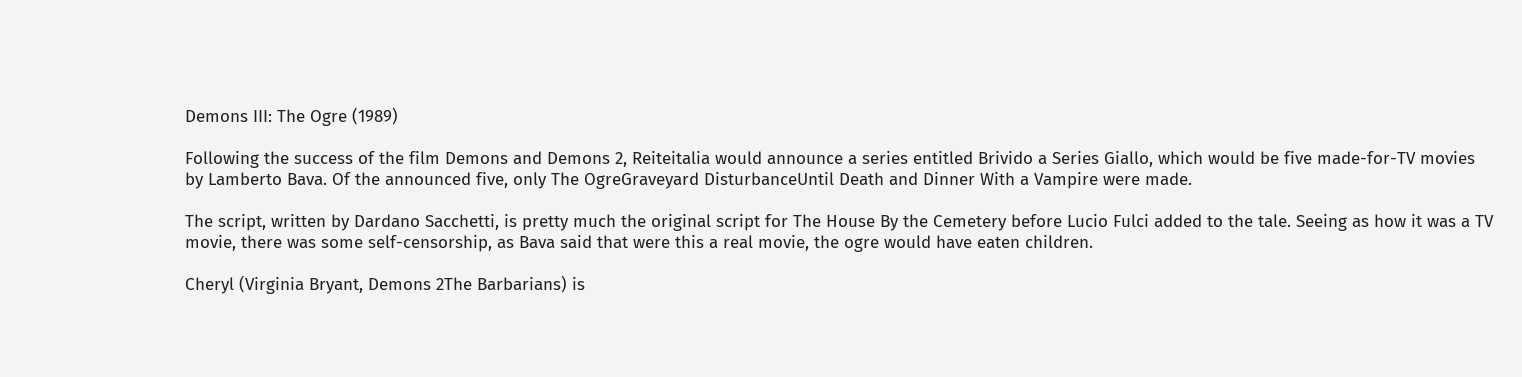Demons III: The Ogre (1989)

Following the success of the film Demons and Demons 2, Reiteitalia would announce a series entitled Brivido a Series Giallo, which would be five made-for-TV movies by Lamberto Bava. Of the announced five, only The OgreGraveyard DisturbanceUntil Death and Dinner With a Vampire were made.

The script, written by Dardano Sacchetti, is pretty much the original script for The House By the Cemetery before Lucio Fulci added to the tale. Seeing as how it was a TV movie, there was some self-censorship, as Bava said that were this a real movie, the ogre would have eaten children.

Cheryl (Virginia Bryant, Demons 2The Barbarians) is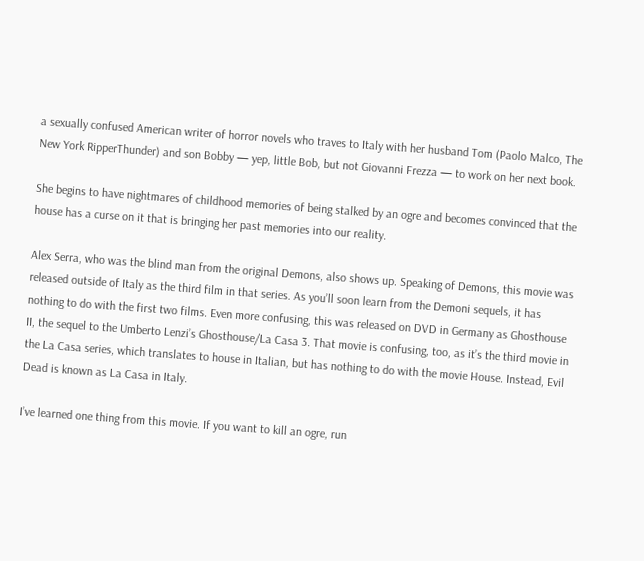a sexually confused American writer of horror novels who traves to Italy with her husband Tom (Paolo Malco, The New York RipperThunder) and son Bobby — yep, little Bob, but not Giovanni Frezza — to work on her next book.

She begins to have nightmares of childhood memories of being stalked by an ogre and becomes convinced that the house has a curse on it that is bringing her past memories into our reality.

Alex Serra, who was the blind man from the original Demons, also shows up. Speaking of Demons, this movie was released outside of Italy as the third film in that series. As you’ll soon learn from the Demoni sequels, it has nothing to do with the first two films. Even more confusing, this was released on DVD in Germany as Ghosthouse II, the sequel to the Umberto Lenzi’s Ghosthouse/La Casa 3. That movie is confusing, too, as it’s the third movie in the La Casa series, which translates to house in Italian, but has nothing to do with the movie House. Instead, Evil Dead is known as La Casa in Italy.

I’ve learned one thing from this movie. If you want to kill an ogre, run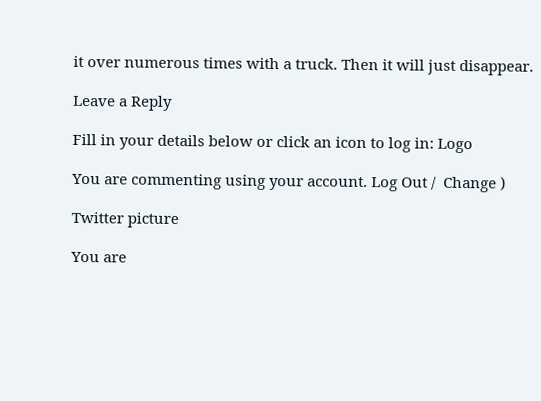it over numerous times with a truck. Then it will just disappear.

Leave a Reply

Fill in your details below or click an icon to log in: Logo

You are commenting using your account. Log Out /  Change )

Twitter picture

You are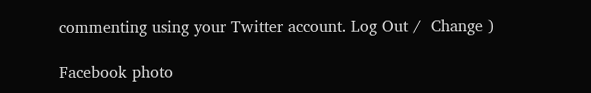commenting using your Twitter account. Log Out /  Change )

Facebook photo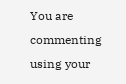You are commenting using your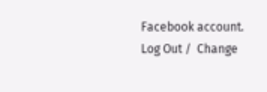Facebook account. Log Out /  Change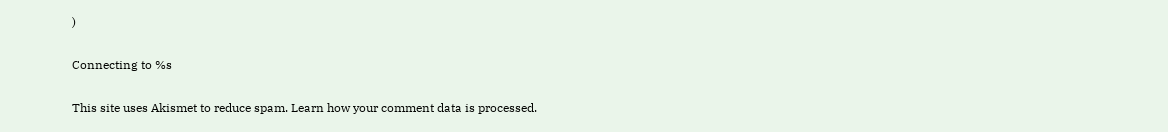)

Connecting to %s

This site uses Akismet to reduce spam. Learn how your comment data is processed.